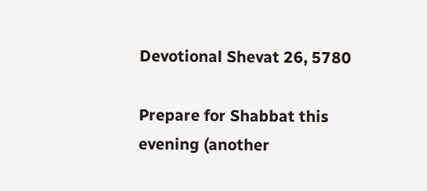Devotional Shevat 26, 5780

Prepare for Shabbat this evening (another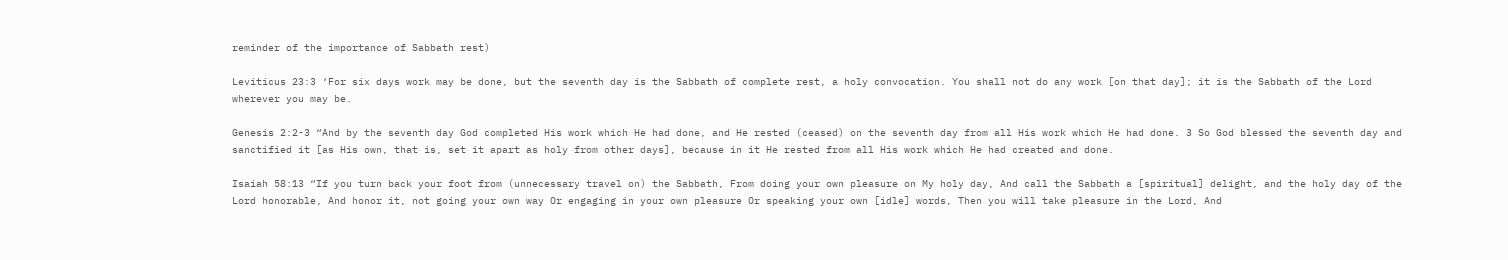reminder of the importance of Sabbath rest)

Leviticus 23:3 ‘For six days work may be done, but the seventh day is the Sabbath of complete rest, a holy convocation. You shall not do any work [on that day]; it is the Sabbath of the Lord wherever you may be.

Genesis 2:2-3 “And by the seventh day God completed His work which He had done, and He rested (ceased) on the seventh day from all His work which He had done. 3 So God blessed the seventh day and sanctified it [as His own, that is, set it apart as holy from other days], because in it He rested from all His work which He had created and done.

Isaiah 58:13 “If you turn back your foot from (unnecessary travel on) the Sabbath, From doing your own pleasure on My holy day, And call the Sabbath a [spiritual] delight, and the holy day of the Lord honorable, And honor it, not going your own way Or engaging in your own pleasure Or speaking your own [idle] words, Then you will take pleasure in the Lord, And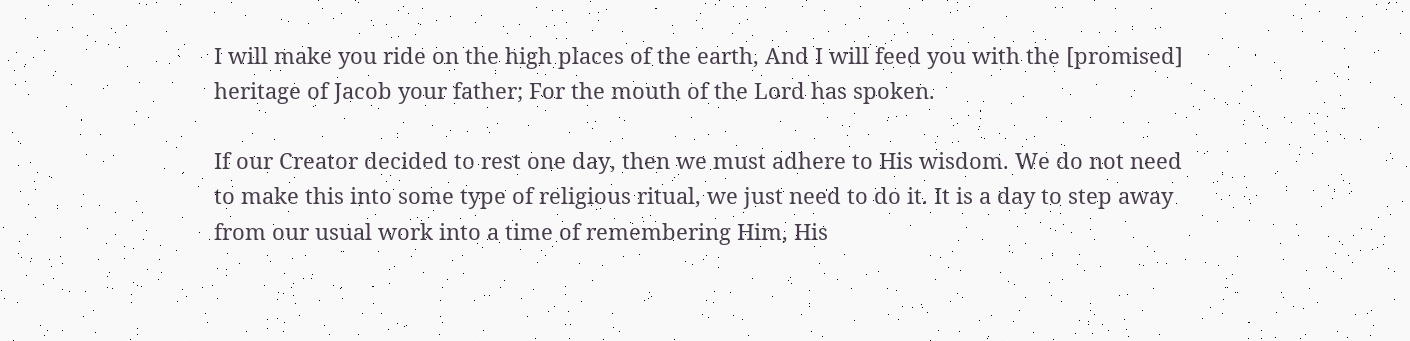I will make you ride on the high places of the earth, And I will feed you with the [promised] heritage of Jacob your father; For the mouth of the Lord has spoken.

If our Creator decided to rest one day, then we must adhere to His wisdom. We do not need to make this into some type of religious ritual, we just need to do it. It is a day to step away from our usual work into a time of remembering Him, His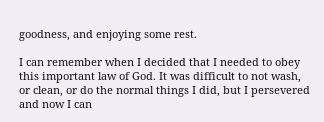goodness, and enjoying some rest.

I can remember when I decided that I needed to obey this important law of God. It was difficult to not wash, or clean, or do the normal things I did, but I persevered and now I can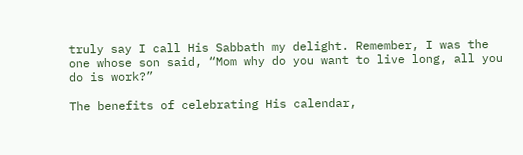truly say I call His Sabbath my delight. Remember, I was the one whose son said, “Mom why do you want to live long, all you do is work?”

The benefits of celebrating His calendar,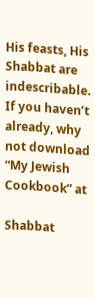His feasts, His Shabbat are indescribable. If you haven’t already, why not download “My Jewish Cookbook” at

Shabbat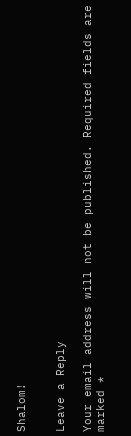Shalom!


Leave a Reply

Your email address will not be published. Required fields are marked *